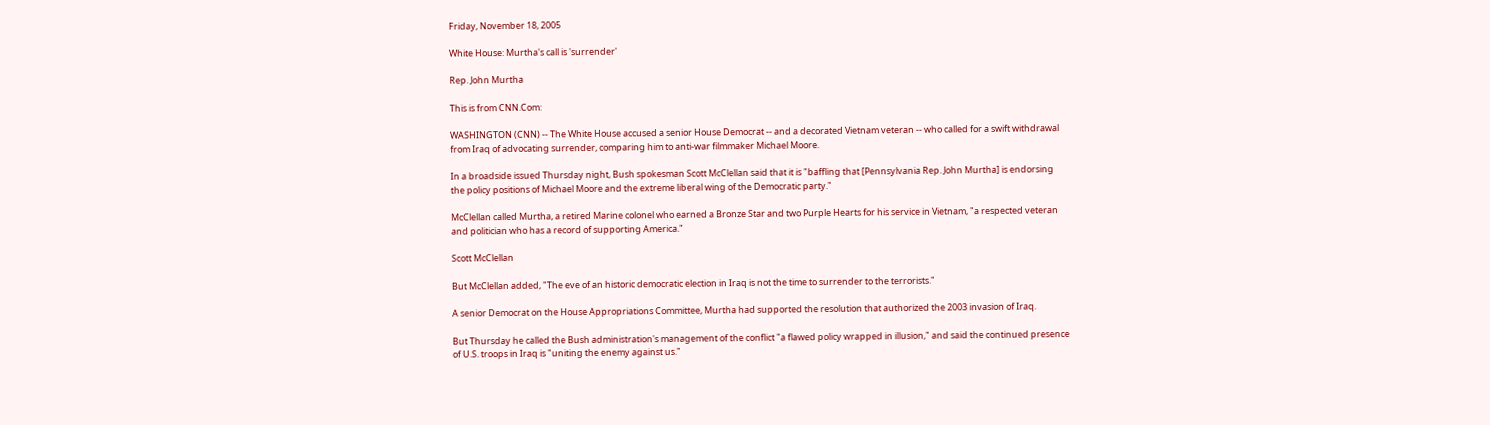Friday, November 18, 2005

White House: Murtha's call is 'surrender'

Rep. John Murtha

This is from CNN.Com:

WASHINGTON (CNN) -- The White House accused a senior House Democrat -- and a decorated Vietnam veteran -- who called for a swift withdrawal from Iraq of advocating surrender, comparing him to anti-war filmmaker Michael Moore.

In a broadside issued Thursday night, Bush spokesman Scott McClellan said that it is "baffling that [Pennsylvania Rep. John Murtha] is endorsing the policy positions of Michael Moore and the extreme liberal wing of the Democratic party."

McClellan called Murtha, a retired Marine colonel who earned a Bronze Star and two Purple Hearts for his service in Vietnam, "a respected veteran and politician who has a record of supporting America."

Scott McClellan

But McClellan added, "The eve of an historic democratic election in Iraq is not the time to surrender to the terrorists."

A senior Democrat on the House Appropriations Committee, Murtha had supported the resolution that authorized the 2003 invasion of Iraq.

But Thursday he called the Bush administration's management of the conflict "a flawed policy wrapped in illusion," and said the continued presence of U.S. troops in Iraq is "uniting the enemy against us."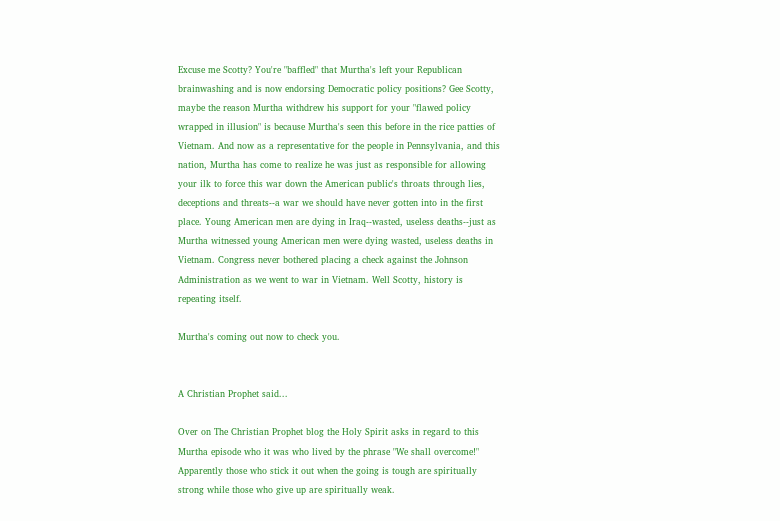Excuse me Scotty? You're "baffled" that Murtha's left your Republican brainwashing and is now endorsing Democratic policy positions? Gee Scotty, maybe the reason Murtha withdrew his support for your "flawed policy wrapped in illusion" is because Murtha's seen this before in the rice patties of Vietnam. And now as a representative for the people in Pennsylvania, and this nation, Murtha has come to realize he was just as responsible for allowing your ilk to force this war down the American public's throats through lies, deceptions and threats--a war we should have never gotten into in the first place. Young American men are dying in Iraq--wasted, useless deaths--just as Murtha witnessed young American men were dying wasted, useless deaths in Vietnam. Congress never bothered placing a check against the Johnson Administration as we went to war in Vietnam. Well Scotty, history is repeating itself.

Murtha's coming out now to check you.


A Christian Prophet said...

Over on The Christian Prophet blog the Holy Spirit asks in regard to this Murtha episode who it was who lived by the phrase "We shall overcome!" Apparently those who stick it out when the going is tough are spiritually strong while those who give up are spiritually weak.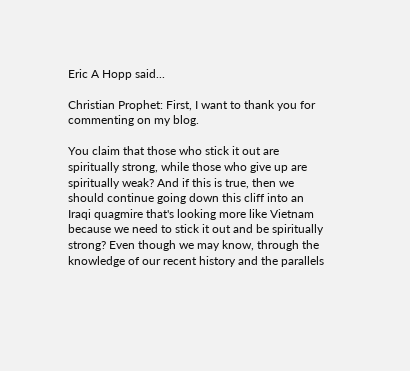Eric A Hopp said...

Christian Prophet: First, I want to thank you for commenting on my blog.

You claim that those who stick it out are spiritually strong, while those who give up are spiritually weak? And if this is true, then we should continue going down this cliff into an Iraqi quagmire that's looking more like Vietnam because we need to stick it out and be spiritually strong? Even though we may know, through the knowledge of our recent history and the parallels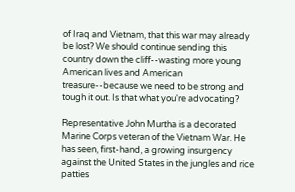of Iraq and Vietnam, that this war may already be lost? We should continue sending this country down the cliff--wasting more young American lives and American treasure--because we need to be strong and tough it out. Is that what you're advocating?

Representative John Murtha is a decorated Marine Corps veteran of the Vietnam War. He has seen, first-hand, a growing insurgency against the United States in the jungles and rice patties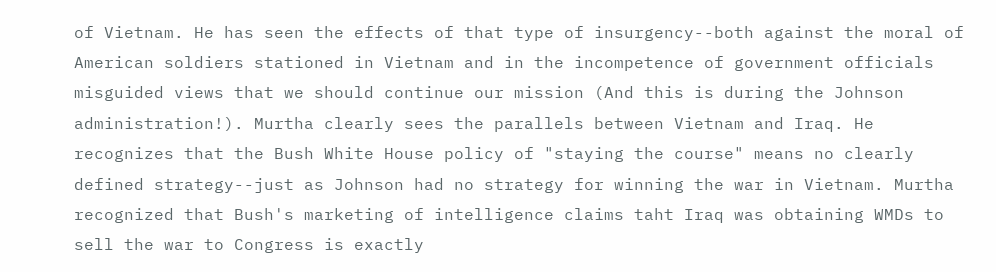of Vietnam. He has seen the effects of that type of insurgency--both against the moral of American soldiers stationed in Vietnam and in the incompetence of government officials misguided views that we should continue our mission (And this is during the Johnson administration!). Murtha clearly sees the parallels between Vietnam and Iraq. He recognizes that the Bush White House policy of "staying the course" means no clearly defined strategy--just as Johnson had no strategy for winning the war in Vietnam. Murtha recognized that Bush's marketing of intelligence claims taht Iraq was obtaining WMDs to sell the war to Congress is exactly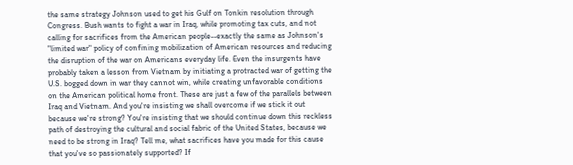the same strategy Johnson used to get his Gulf on Tonkin resolution through Congress. Bush wants to fight a war in Iraq, while promoting tax cuts, and not calling for sacrifices from the American people--exactly the same as Johnson's "limited war" policy of confining mobilization of American resources and reducing the disruption of the war on Americans everyday life. Even the insurgents have probably taken a lesson from Vietnam by initiating a protracted war of getting the U.S. bogged down in war they cannot win, while creating unfavorable conditions on the American political home front. These are just a few of the parallels between Iraq and Vietnam. And you're insisting we shall overcome if we stick it out because we're strong? You're insisting that we should continue down this reckless path of destroying the cultural and social fabric of the United States, because we need to be strong in Iraq? Tell me, what sacrifices have you made for this cause that you've so passionately supported? If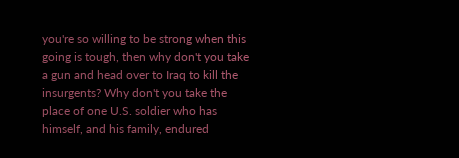you're so willing to be strong when this going is tough, then why don't you take a gun and head over to Iraq to kill the insurgents? Why don't you take the place of one U.S. soldier who has himself, and his family, endured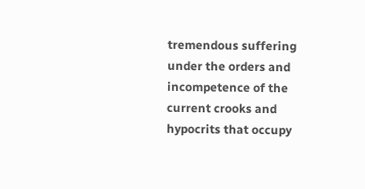tremendous suffering under the orders and incompetence of the current crooks and hypocrits that occupy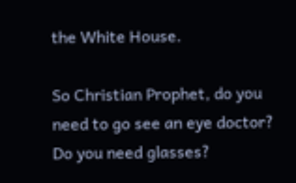the White House.

So Christian Prophet, do you need to go see an eye doctor? Do you need glasses?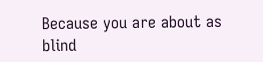Because you are about as blind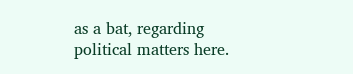as a bat, regarding political matters here.